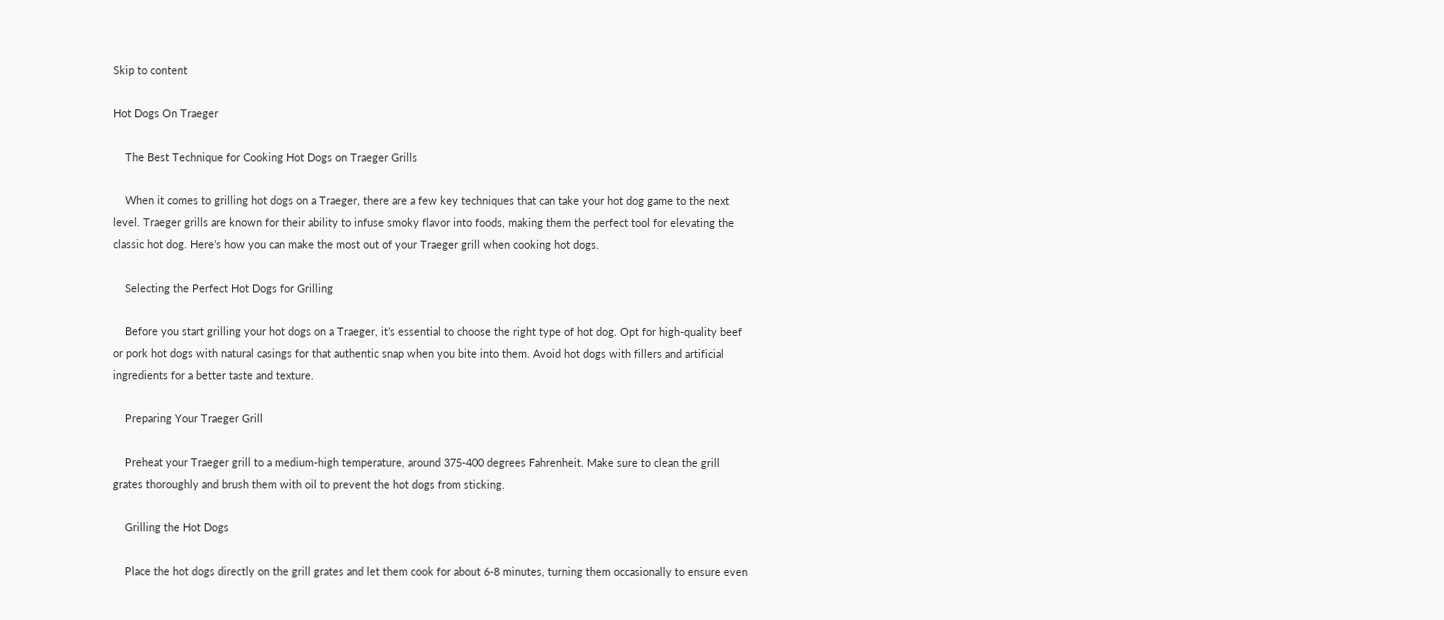Skip to content

Hot Dogs On Traeger

    The Best Technique for Cooking Hot Dogs on Traeger Grills

    When it comes to grilling hot dogs on a Traeger, there are a few key techniques that can take your hot dog game to the next level. Traeger grills are known for their ability to infuse smoky flavor into foods, making them the perfect tool for elevating the classic hot dog. Here’s how you can make the most out of your Traeger grill when cooking hot dogs.

    Selecting the Perfect Hot Dogs for Grilling

    Before you start grilling your hot dogs on a Traeger, it’s essential to choose the right type of hot dog. Opt for high-quality beef or pork hot dogs with natural casings for that authentic snap when you bite into them. Avoid hot dogs with fillers and artificial ingredients for a better taste and texture.

    Preparing Your Traeger Grill

    Preheat your Traeger grill to a medium-high temperature, around 375-400 degrees Fahrenheit. Make sure to clean the grill grates thoroughly and brush them with oil to prevent the hot dogs from sticking.

    Grilling the Hot Dogs

    Place the hot dogs directly on the grill grates and let them cook for about 6-8 minutes, turning them occasionally to ensure even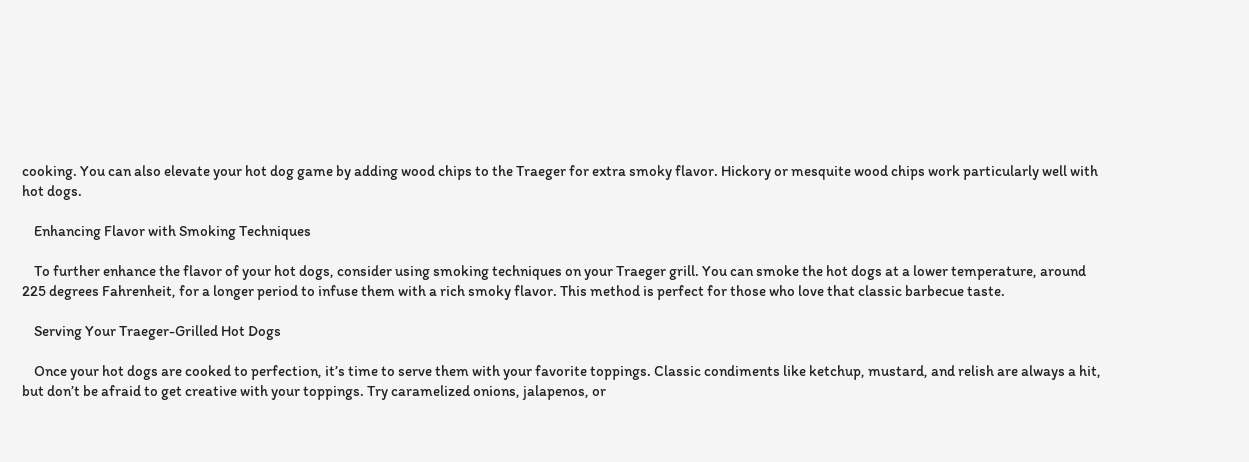cooking. You can also elevate your hot dog game by adding wood chips to the Traeger for extra smoky flavor. Hickory or mesquite wood chips work particularly well with hot dogs.

    Enhancing Flavor with Smoking Techniques

    To further enhance the flavor of your hot dogs, consider using smoking techniques on your Traeger grill. You can smoke the hot dogs at a lower temperature, around 225 degrees Fahrenheit, for a longer period to infuse them with a rich smoky flavor. This method is perfect for those who love that classic barbecue taste.

    Serving Your Traeger-Grilled Hot Dogs

    Once your hot dogs are cooked to perfection, it’s time to serve them with your favorite toppings. Classic condiments like ketchup, mustard, and relish are always a hit, but don’t be afraid to get creative with your toppings. Try caramelized onions, jalapenos, or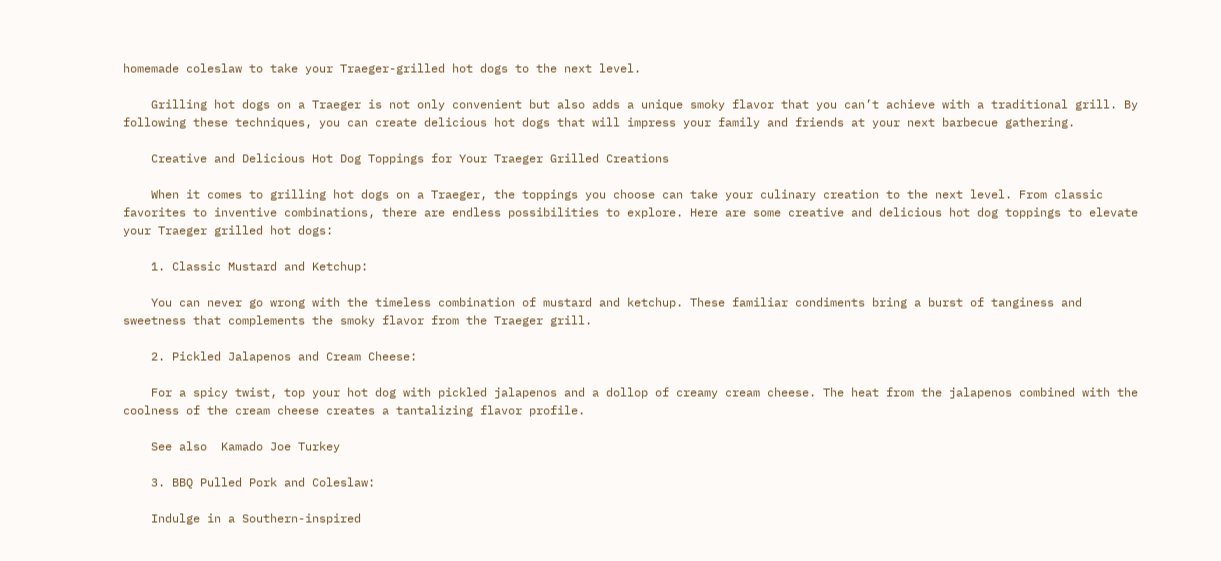homemade coleslaw to take your Traeger-grilled hot dogs to the next level.

    Grilling hot dogs on a Traeger is not only convenient but also adds a unique smoky flavor that you can’t achieve with a traditional grill. By following these techniques, you can create delicious hot dogs that will impress your family and friends at your next barbecue gathering.

    Creative and Delicious Hot Dog Toppings for Your Traeger Grilled Creations

    When it comes to grilling hot dogs on a Traeger, the toppings you choose can take your culinary creation to the next level. From classic favorites to inventive combinations, there are endless possibilities to explore. Here are some creative and delicious hot dog toppings to elevate your Traeger grilled hot dogs:

    1. Classic Mustard and Ketchup:

    You can never go wrong with the timeless combination of mustard and ketchup. These familiar condiments bring a burst of tanginess and sweetness that complements the smoky flavor from the Traeger grill.

    2. Pickled Jalapenos and Cream Cheese:

    For a spicy twist, top your hot dog with pickled jalapenos and a dollop of creamy cream cheese. The heat from the jalapenos combined with the coolness of the cream cheese creates a tantalizing flavor profile.

    See also  Kamado Joe Turkey

    3. BBQ Pulled Pork and Coleslaw:

    Indulge in a Southern-inspired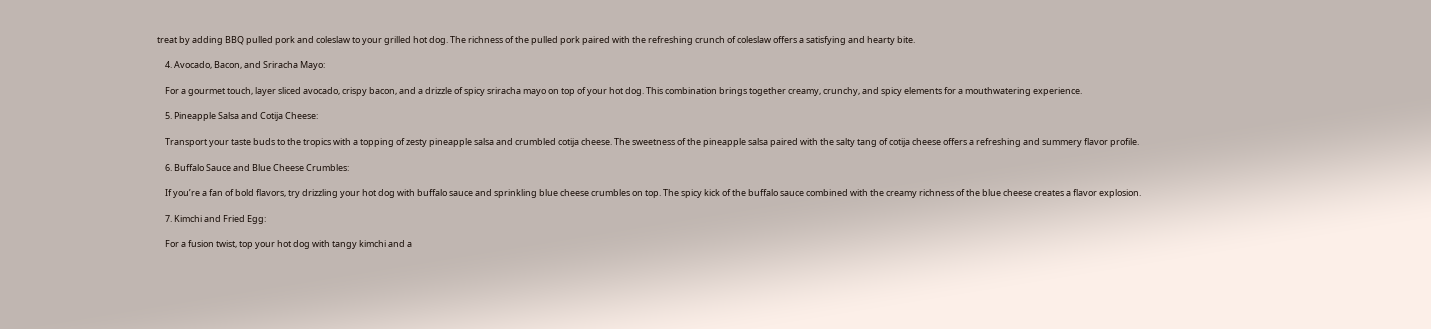treat by adding BBQ pulled pork and coleslaw to your grilled hot dog. The richness of the pulled pork paired with the refreshing crunch of coleslaw offers a satisfying and hearty bite.

    4. Avocado, Bacon, and Sriracha Mayo:

    For a gourmet touch, layer sliced avocado, crispy bacon, and a drizzle of spicy sriracha mayo on top of your hot dog. This combination brings together creamy, crunchy, and spicy elements for a mouthwatering experience.

    5. Pineapple Salsa and Cotija Cheese:

    Transport your taste buds to the tropics with a topping of zesty pineapple salsa and crumbled cotija cheese. The sweetness of the pineapple salsa paired with the salty tang of cotija cheese offers a refreshing and summery flavor profile.

    6. Buffalo Sauce and Blue Cheese Crumbles:

    If you’re a fan of bold flavors, try drizzling your hot dog with buffalo sauce and sprinkling blue cheese crumbles on top. The spicy kick of the buffalo sauce combined with the creamy richness of the blue cheese creates a flavor explosion.

    7. Kimchi and Fried Egg:

    For a fusion twist, top your hot dog with tangy kimchi and a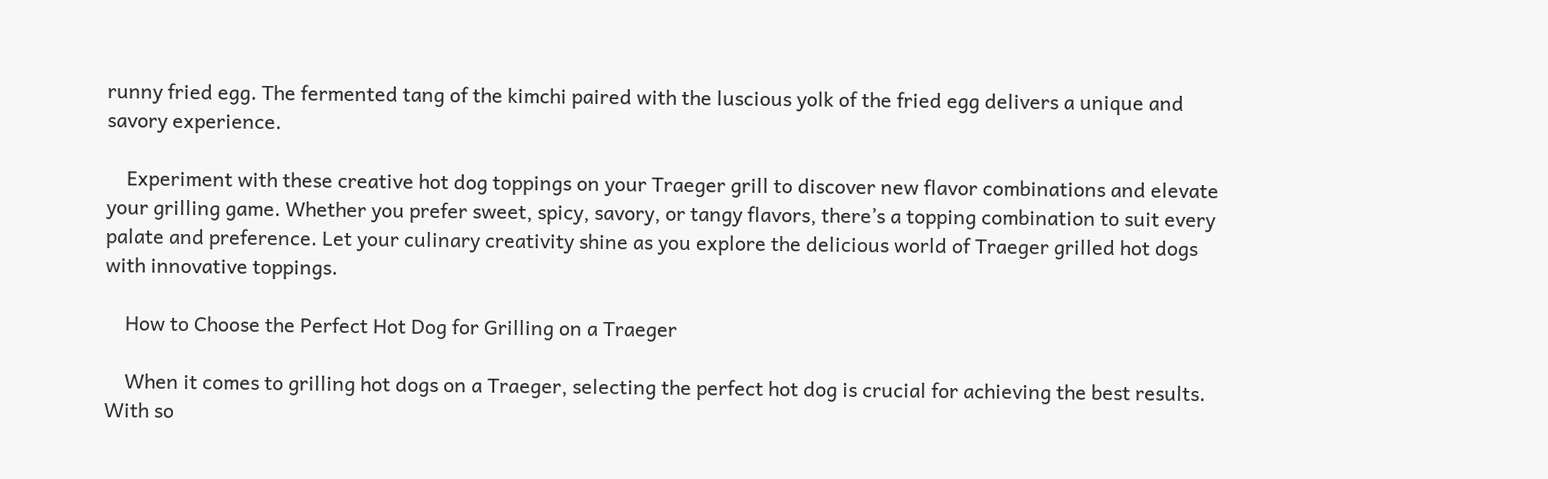runny fried egg. The fermented tang of the kimchi paired with the luscious yolk of the fried egg delivers a unique and savory experience.

    Experiment with these creative hot dog toppings on your Traeger grill to discover new flavor combinations and elevate your grilling game. Whether you prefer sweet, spicy, savory, or tangy flavors, there’s a topping combination to suit every palate and preference. Let your culinary creativity shine as you explore the delicious world of Traeger grilled hot dogs with innovative toppings.

    How to Choose the Perfect Hot Dog for Grilling on a Traeger

    When it comes to grilling hot dogs on a Traeger, selecting the perfect hot dog is crucial for achieving the best results. With so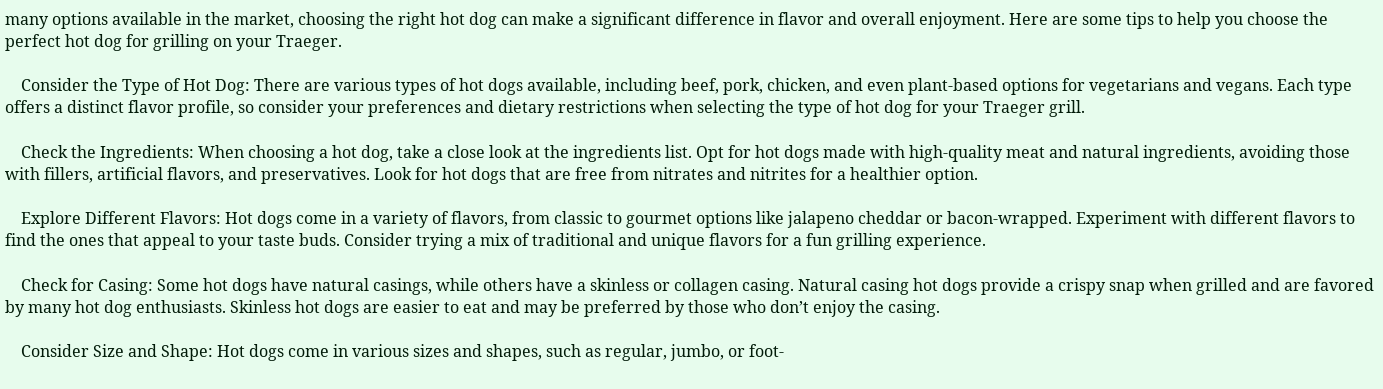many options available in the market, choosing the right hot dog can make a significant difference in flavor and overall enjoyment. Here are some tips to help you choose the perfect hot dog for grilling on your Traeger.

    Consider the Type of Hot Dog: There are various types of hot dogs available, including beef, pork, chicken, and even plant-based options for vegetarians and vegans. Each type offers a distinct flavor profile, so consider your preferences and dietary restrictions when selecting the type of hot dog for your Traeger grill.

    Check the Ingredients: When choosing a hot dog, take a close look at the ingredients list. Opt for hot dogs made with high-quality meat and natural ingredients, avoiding those with fillers, artificial flavors, and preservatives. Look for hot dogs that are free from nitrates and nitrites for a healthier option.

    Explore Different Flavors: Hot dogs come in a variety of flavors, from classic to gourmet options like jalapeno cheddar or bacon-wrapped. Experiment with different flavors to find the ones that appeal to your taste buds. Consider trying a mix of traditional and unique flavors for a fun grilling experience.

    Check for Casing: Some hot dogs have natural casings, while others have a skinless or collagen casing. Natural casing hot dogs provide a crispy snap when grilled and are favored by many hot dog enthusiasts. Skinless hot dogs are easier to eat and may be preferred by those who don’t enjoy the casing.

    Consider Size and Shape: Hot dogs come in various sizes and shapes, such as regular, jumbo, or foot-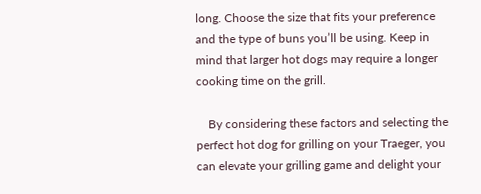long. Choose the size that fits your preference and the type of buns you’ll be using. Keep in mind that larger hot dogs may require a longer cooking time on the grill.

    By considering these factors and selecting the perfect hot dog for grilling on your Traeger, you can elevate your grilling game and delight your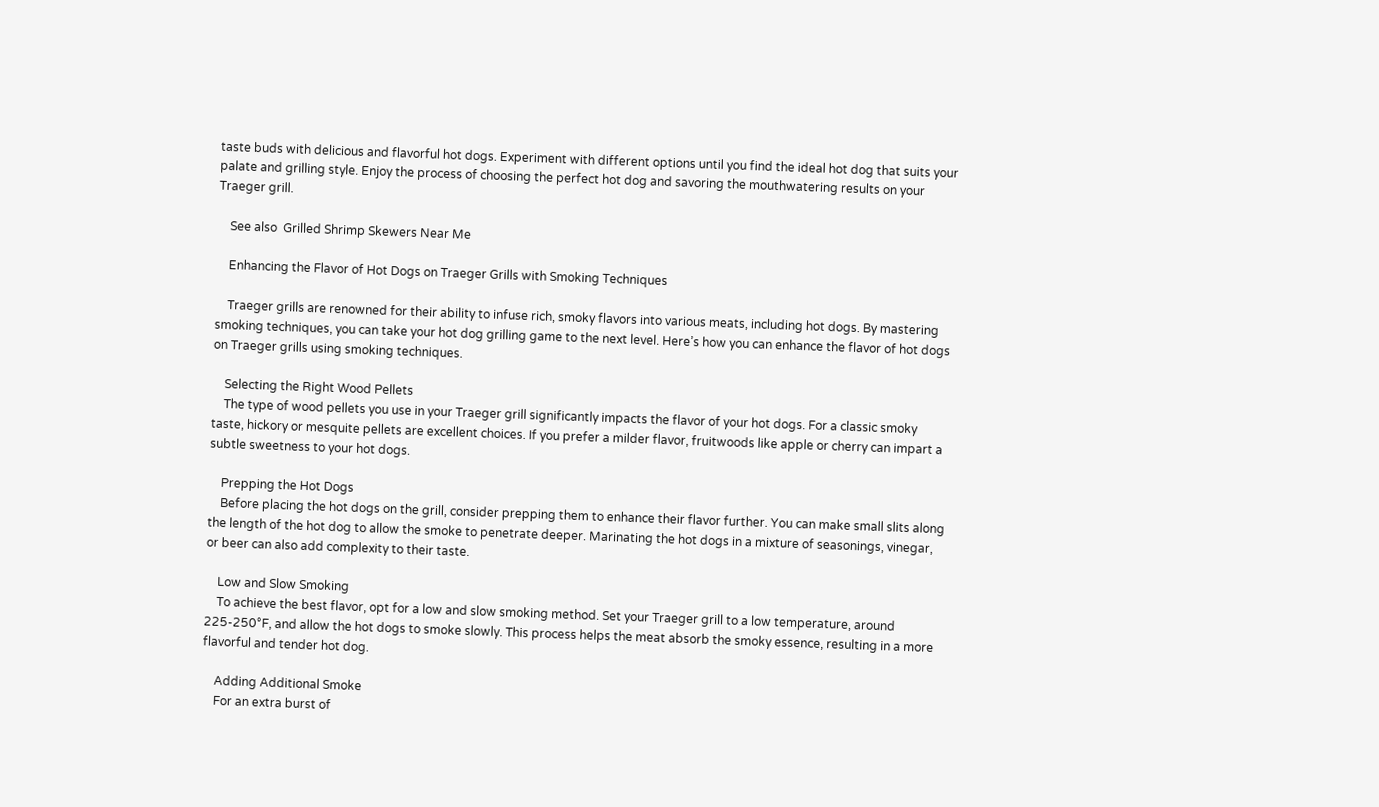taste buds with delicious and flavorful hot dogs. Experiment with different options until you find the ideal hot dog that suits your palate and grilling style. Enjoy the process of choosing the perfect hot dog and savoring the mouthwatering results on your Traeger grill.

    See also  Grilled Shrimp Skewers Near Me

    Enhancing the Flavor of Hot Dogs on Traeger Grills with Smoking Techniques

    Traeger grills are renowned for their ability to infuse rich, smoky flavors into various meats, including hot dogs. By mastering smoking techniques, you can take your hot dog grilling game to the next level. Here’s how you can enhance the flavor of hot dogs on Traeger grills using smoking techniques.

    Selecting the Right Wood Pellets
    The type of wood pellets you use in your Traeger grill significantly impacts the flavor of your hot dogs. For a classic smoky taste, hickory or mesquite pellets are excellent choices. If you prefer a milder flavor, fruitwoods like apple or cherry can impart a subtle sweetness to your hot dogs.

    Prepping the Hot Dogs
    Before placing the hot dogs on the grill, consider prepping them to enhance their flavor further. You can make small slits along the length of the hot dog to allow the smoke to penetrate deeper. Marinating the hot dogs in a mixture of seasonings, vinegar, or beer can also add complexity to their taste.

    Low and Slow Smoking
    To achieve the best flavor, opt for a low and slow smoking method. Set your Traeger grill to a low temperature, around 225-250°F, and allow the hot dogs to smoke slowly. This process helps the meat absorb the smoky essence, resulting in a more flavorful and tender hot dog.

    Adding Additional Smoke
    For an extra burst of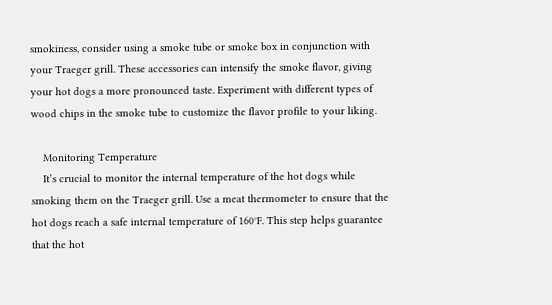smokiness, consider using a smoke tube or smoke box in conjunction with your Traeger grill. These accessories can intensify the smoke flavor, giving your hot dogs a more pronounced taste. Experiment with different types of wood chips in the smoke tube to customize the flavor profile to your liking.

    Monitoring Temperature
    It’s crucial to monitor the internal temperature of the hot dogs while smoking them on the Traeger grill. Use a meat thermometer to ensure that the hot dogs reach a safe internal temperature of 160°F. This step helps guarantee that the hot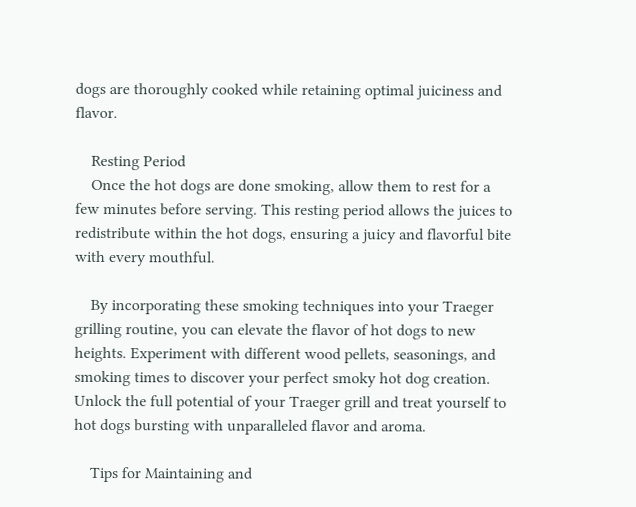dogs are thoroughly cooked while retaining optimal juiciness and flavor.

    Resting Period
    Once the hot dogs are done smoking, allow them to rest for a few minutes before serving. This resting period allows the juices to redistribute within the hot dogs, ensuring a juicy and flavorful bite with every mouthful.

    By incorporating these smoking techniques into your Traeger grilling routine, you can elevate the flavor of hot dogs to new heights. Experiment with different wood pellets, seasonings, and smoking times to discover your perfect smoky hot dog creation. Unlock the full potential of your Traeger grill and treat yourself to hot dogs bursting with unparalleled flavor and aroma.

    Tips for Maintaining and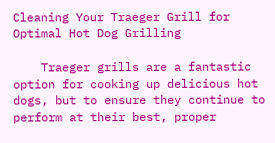Cleaning Your Traeger Grill for Optimal Hot Dog Grilling

    Traeger grills are a fantastic option for cooking up delicious hot dogs, but to ensure they continue to perform at their best, proper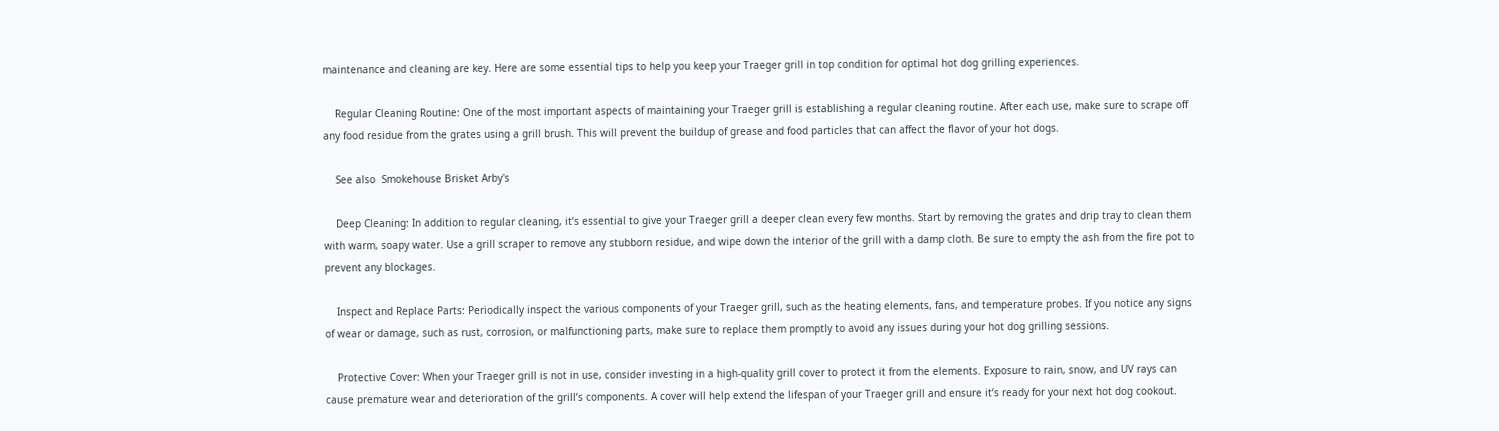maintenance and cleaning are key. Here are some essential tips to help you keep your Traeger grill in top condition for optimal hot dog grilling experiences.

    Regular Cleaning Routine: One of the most important aspects of maintaining your Traeger grill is establishing a regular cleaning routine. After each use, make sure to scrape off any food residue from the grates using a grill brush. This will prevent the buildup of grease and food particles that can affect the flavor of your hot dogs.

    See also  Smokehouse Brisket Arby's

    Deep Cleaning: In addition to regular cleaning, it’s essential to give your Traeger grill a deeper clean every few months. Start by removing the grates and drip tray to clean them with warm, soapy water. Use a grill scraper to remove any stubborn residue, and wipe down the interior of the grill with a damp cloth. Be sure to empty the ash from the fire pot to prevent any blockages.

    Inspect and Replace Parts: Periodically inspect the various components of your Traeger grill, such as the heating elements, fans, and temperature probes. If you notice any signs of wear or damage, such as rust, corrosion, or malfunctioning parts, make sure to replace them promptly to avoid any issues during your hot dog grilling sessions.

    Protective Cover: When your Traeger grill is not in use, consider investing in a high-quality grill cover to protect it from the elements. Exposure to rain, snow, and UV rays can cause premature wear and deterioration of the grill’s components. A cover will help extend the lifespan of your Traeger grill and ensure it’s ready for your next hot dog cookout.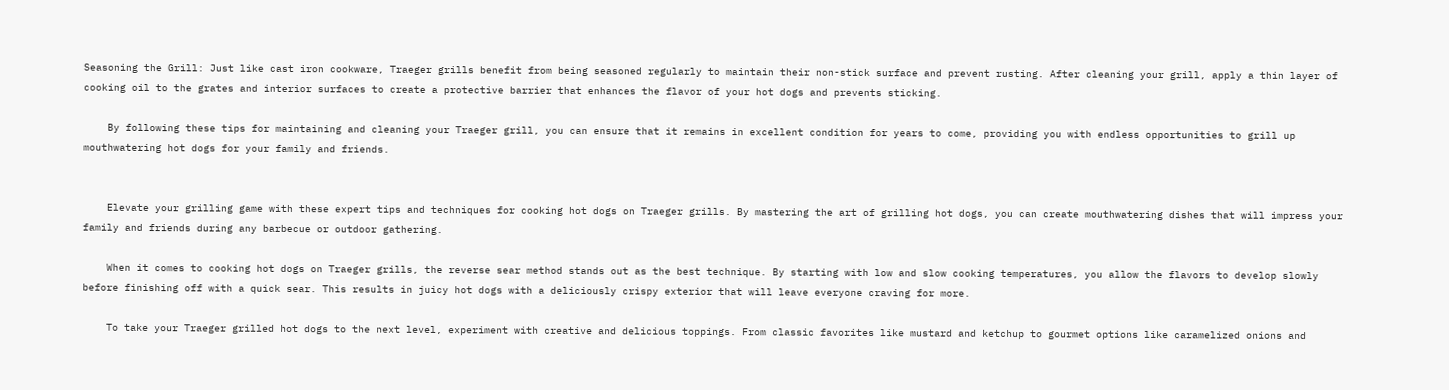Seasoning the Grill: Just like cast iron cookware, Traeger grills benefit from being seasoned regularly to maintain their non-stick surface and prevent rusting. After cleaning your grill, apply a thin layer of cooking oil to the grates and interior surfaces to create a protective barrier that enhances the flavor of your hot dogs and prevents sticking.

    By following these tips for maintaining and cleaning your Traeger grill, you can ensure that it remains in excellent condition for years to come, providing you with endless opportunities to grill up mouthwatering hot dogs for your family and friends.


    Elevate your grilling game with these expert tips and techniques for cooking hot dogs on Traeger grills. By mastering the art of grilling hot dogs, you can create mouthwatering dishes that will impress your family and friends during any barbecue or outdoor gathering.

    When it comes to cooking hot dogs on Traeger grills, the reverse sear method stands out as the best technique. By starting with low and slow cooking temperatures, you allow the flavors to develop slowly before finishing off with a quick sear. This results in juicy hot dogs with a deliciously crispy exterior that will leave everyone craving for more.

    To take your Traeger grilled hot dogs to the next level, experiment with creative and delicious toppings. From classic favorites like mustard and ketchup to gourmet options like caramelized onions and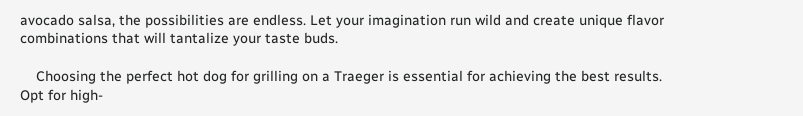avocado salsa, the possibilities are endless. Let your imagination run wild and create unique flavor combinations that will tantalize your taste buds.

    Choosing the perfect hot dog for grilling on a Traeger is essential for achieving the best results. Opt for high-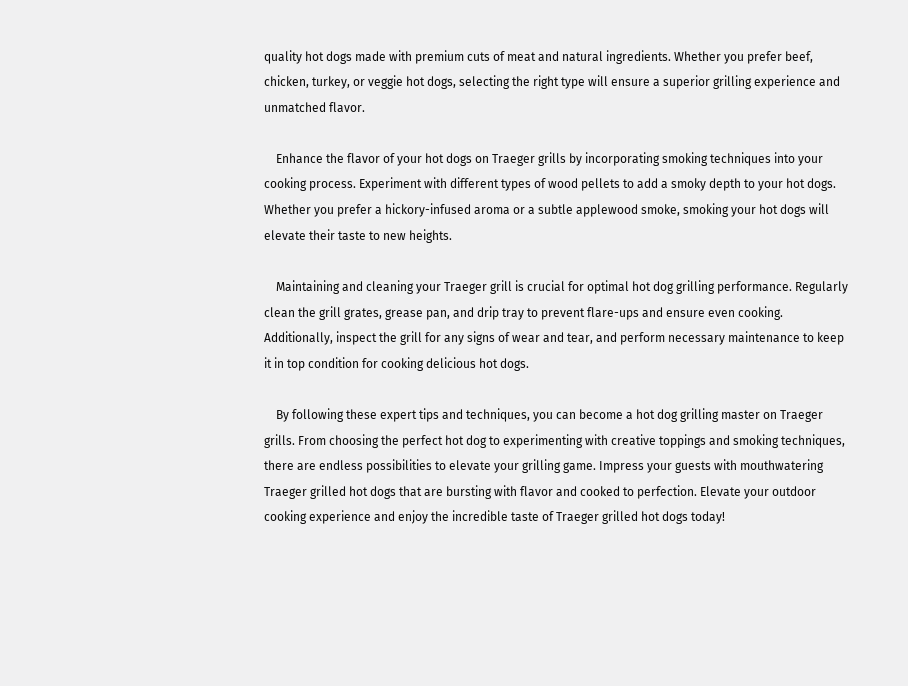quality hot dogs made with premium cuts of meat and natural ingredients. Whether you prefer beef, chicken, turkey, or veggie hot dogs, selecting the right type will ensure a superior grilling experience and unmatched flavor.

    Enhance the flavor of your hot dogs on Traeger grills by incorporating smoking techniques into your cooking process. Experiment with different types of wood pellets to add a smoky depth to your hot dogs. Whether you prefer a hickory-infused aroma or a subtle applewood smoke, smoking your hot dogs will elevate their taste to new heights.

    Maintaining and cleaning your Traeger grill is crucial for optimal hot dog grilling performance. Regularly clean the grill grates, grease pan, and drip tray to prevent flare-ups and ensure even cooking. Additionally, inspect the grill for any signs of wear and tear, and perform necessary maintenance to keep it in top condition for cooking delicious hot dogs.

    By following these expert tips and techniques, you can become a hot dog grilling master on Traeger grills. From choosing the perfect hot dog to experimenting with creative toppings and smoking techniques, there are endless possibilities to elevate your grilling game. Impress your guests with mouthwatering Traeger grilled hot dogs that are bursting with flavor and cooked to perfection. Elevate your outdoor cooking experience and enjoy the incredible taste of Traeger grilled hot dogs today!